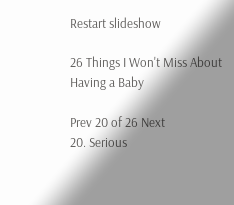Restart slideshow

26 Things I Won't Miss About Having a Baby

Prev 20 of 26 Next
20. Serious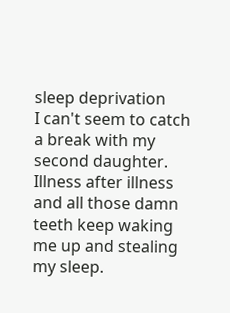sleep deprivation
I can't seem to catch a break with my second daughter. Illness after illness and all those damn teeth keep waking me up and stealing my sleep.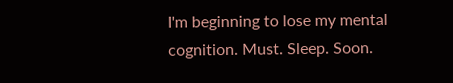I'm beginning to lose my mental cognition. Must. Sleep. Soon.